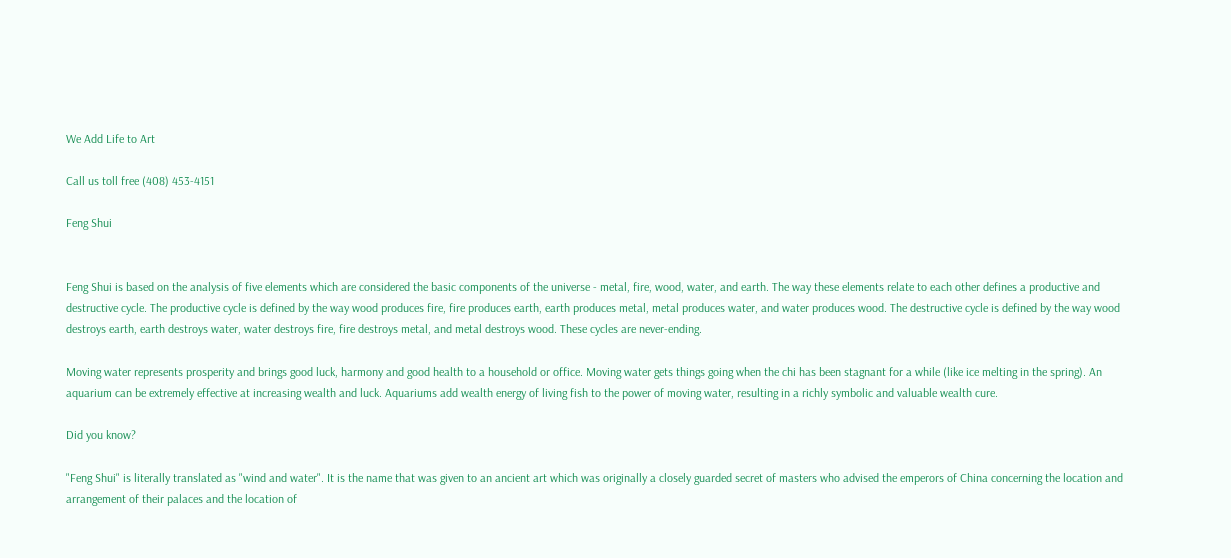We Add Life to Art

Call us toll free (408) 453-4151

Feng Shui


Feng Shui is based on the analysis of five elements which are considered the basic components of the universe - metal, fire, wood, water, and earth. The way these elements relate to each other defines a productive and destructive cycle. The productive cycle is defined by the way wood produces fire, fire produces earth, earth produces metal, metal produces water, and water produces wood. The destructive cycle is defined by the way wood destroys earth, earth destroys water, water destroys fire, fire destroys metal, and metal destroys wood. These cycles are never-ending.

Moving water represents prosperity and brings good luck, harmony and good health to a household or office. Moving water gets things going when the chi has been stagnant for a while (like ice melting in the spring). An aquarium can be extremely effective at increasing wealth and luck. Aquariums add wealth energy of living fish to the power of moving water, resulting in a richly symbolic and valuable wealth cure.

Did you know?

"Feng Shui" is literally translated as "wind and water". It is the name that was given to an ancient art which was originally a closely guarded secret of masters who advised the emperors of China concerning the location and arrangement of their palaces and the location of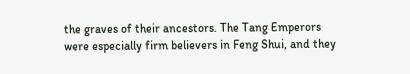the graves of their ancestors. The Tang Emperors were especially firm believers in Feng Shui, and they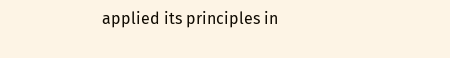applied its principles in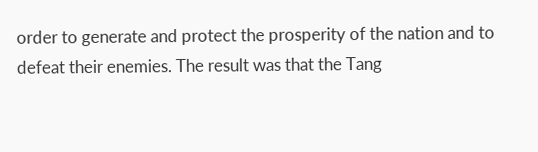order to generate and protect the prosperity of the nation and to defeat their enemies. The result was that the Tang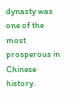dynasty was one of the most prosperous in Chinese history.